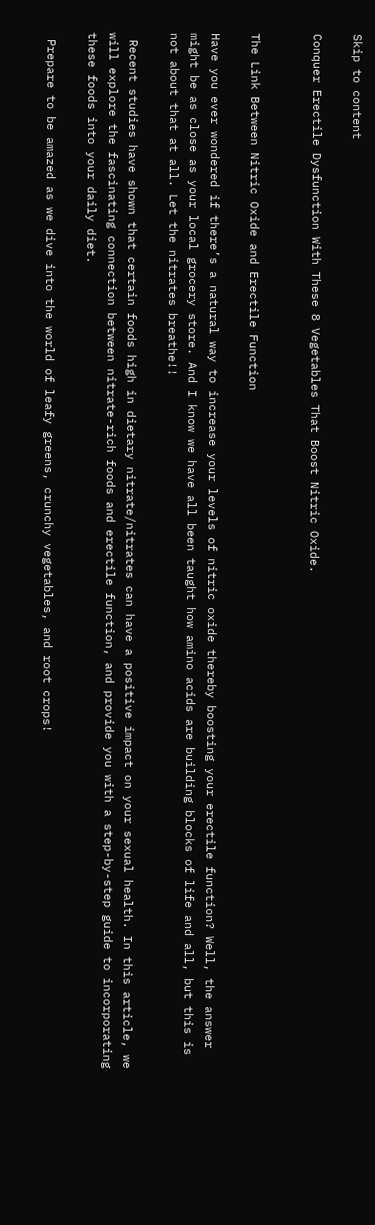Skip to content

Conquer Erectile Dysfunction With These 8 Vegetables That Boost Nitric Oxide.


The Link Between Nitric Oxide and Erectile Function

Have you ever wondered if there’s a natural way to increase your levels of nitric oxide thereby boosting your erectile function? Well, the answer might be as close as your local grocery store. And I know we have all been taught how amino acids are building blocks of life and all, but this is not about that at all. Let the nitrates breathe!!

 Recent studies have shown that certain foods high in dietary nitrate/nitrates can have a positive impact on your sexual health. In this article, we will explore the fascinating connection between nitrate-rich foods and erectile function, and provide you with a step-by-step guide to incorporating these foods into your daily diet.

 Prepare to be amazed as we dive into the world of leafy greens, crunchy vegetables, and root crops!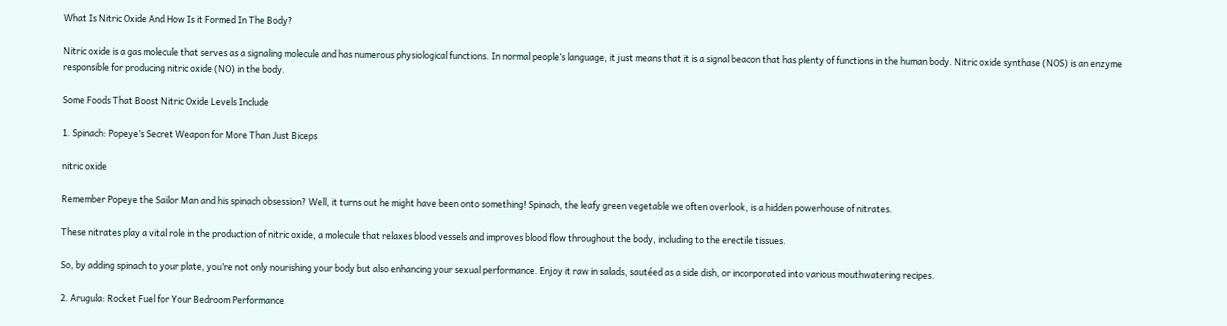What Is Nitric Oxide And How Is it Formed In The Body?

Nitric oxide is a gas molecule that serves as a signaling molecule and has numerous physiological functions. In normal people’s language, it just means that it is a signal beacon that has plenty of functions in the human body. Nitric oxide synthase (NOS) is an enzyme responsible for producing nitric oxide (NO) in the body.

Some Foods That Boost Nitric Oxide Levels Include

1. Spinach: Popeye’s Secret Weapon for More Than Just Biceps

nitric oxide

Remember Popeye the Sailor Man and his spinach obsession? Well, it turns out he might have been onto something! Spinach, the leafy green vegetable we often overlook, is a hidden powerhouse of nitrates.

These nitrates play a vital role in the production of nitric oxide, a molecule that relaxes blood vessels and improves blood flow throughout the body, including to the erectile tissues.

So, by adding spinach to your plate, you’re not only nourishing your body but also enhancing your sexual performance. Enjoy it raw in salads, sautéed as a side dish, or incorporated into various mouthwatering recipes.

2. Arugula: Rocket Fuel for Your Bedroom Performance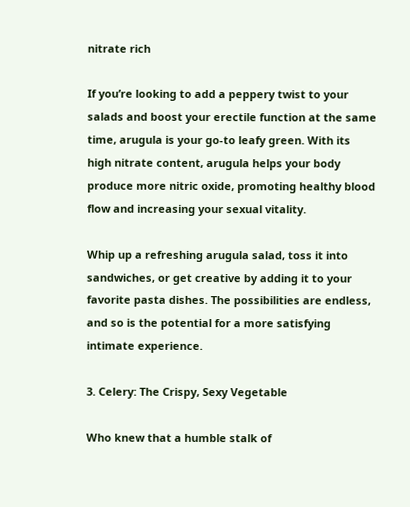nitrate rich

If you’re looking to add a peppery twist to your salads and boost your erectile function at the same time, arugula is your go-to leafy green. With its high nitrate content, arugula helps your body produce more nitric oxide, promoting healthy blood flow and increasing your sexual vitality.

Whip up a refreshing arugula salad, toss it into sandwiches, or get creative by adding it to your favorite pasta dishes. The possibilities are endless, and so is the potential for a more satisfying intimate experience.

3. Celery: The Crispy, Sexy Vegetable

Who knew that a humble stalk of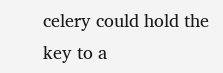celery could hold the key to a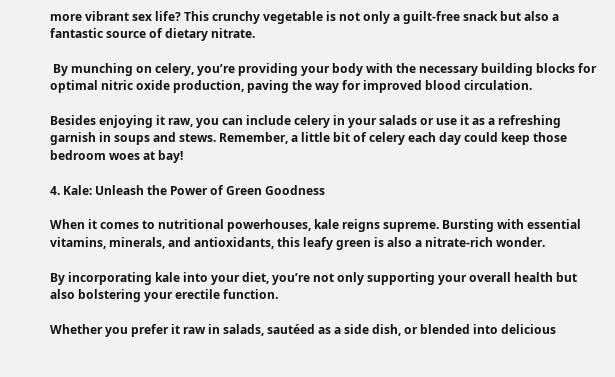more vibrant sex life? This crunchy vegetable is not only a guilt-free snack but also a fantastic source of dietary nitrate.

 By munching on celery, you’re providing your body with the necessary building blocks for optimal nitric oxide production, paving the way for improved blood circulation.

Besides enjoying it raw, you can include celery in your salads or use it as a refreshing garnish in soups and stews. Remember, a little bit of celery each day could keep those bedroom woes at bay!

4. Kale: Unleash the Power of Green Goodness

When it comes to nutritional powerhouses, kale reigns supreme. Bursting with essential vitamins, minerals, and antioxidants, this leafy green is also a nitrate-rich wonder.

By incorporating kale into your diet, you’re not only supporting your overall health but also bolstering your erectile function.

Whether you prefer it raw in salads, sautéed as a side dish, or blended into delicious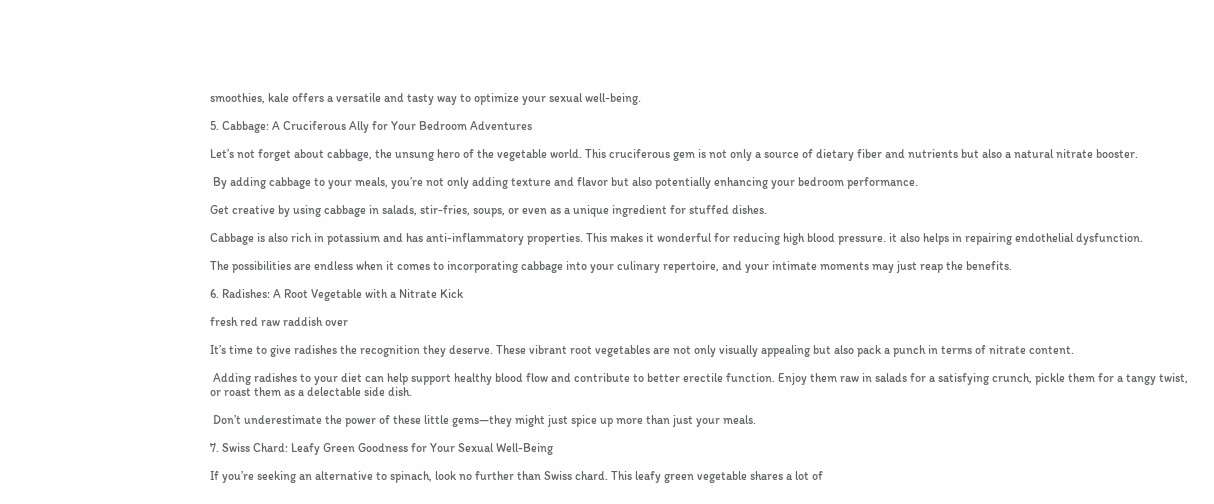smoothies, kale offers a versatile and tasty way to optimize your sexual well-being.

5. Cabbage: A Cruciferous Ally for Your Bedroom Adventures

Let’s not forget about cabbage, the unsung hero of the vegetable world. This cruciferous gem is not only a source of dietary fiber and nutrients but also a natural nitrate booster.

 By adding cabbage to your meals, you’re not only adding texture and flavor but also potentially enhancing your bedroom performance.

Get creative by using cabbage in salads, stir-fries, soups, or even as a unique ingredient for stuffed dishes.

Cabbage is also rich in potassium and has anti-inflammatory properties. This makes it wonderful for reducing high blood pressure. it also helps in repairing endothelial dysfunction.

The possibilities are endless when it comes to incorporating cabbage into your culinary repertoire, and your intimate moments may just reap the benefits.

6. Radishes: A Root Vegetable with a Nitrate Kick

fresh red raw raddish over

It’s time to give radishes the recognition they deserve. These vibrant root vegetables are not only visually appealing but also pack a punch in terms of nitrate content.

 Adding radishes to your diet can help support healthy blood flow and contribute to better erectile function. Enjoy them raw in salads for a satisfying crunch, pickle them for a tangy twist, or roast them as a delectable side dish.

 Don’t underestimate the power of these little gems—they might just spice up more than just your meals.

7. Swiss Chard: Leafy Green Goodness for Your Sexual Well-Being

If you’re seeking an alternative to spinach, look no further than Swiss chard. This leafy green vegetable shares a lot of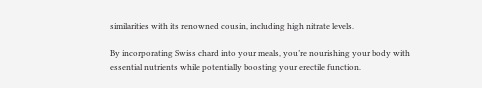similarities with its renowned cousin, including high nitrate levels.

By incorporating Swiss chard into your meals, you’re nourishing your body with essential nutrients while potentially boosting your erectile function.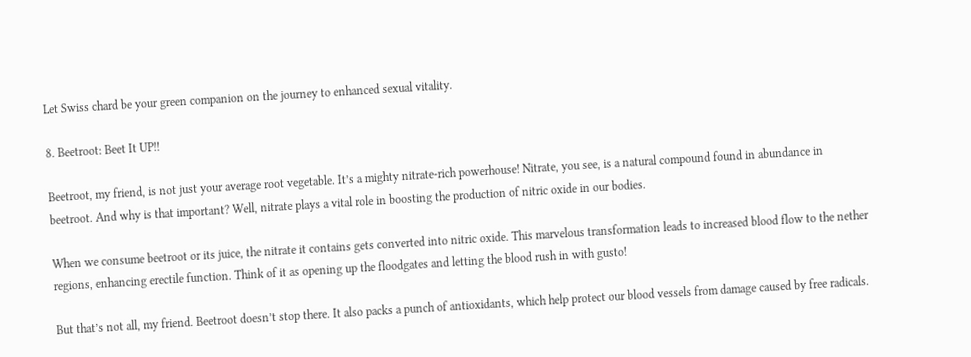Let Swiss chard be your green companion on the journey to enhanced sexual vitality.

8. Beetroot: Beet It UP!!

Beetroot, my friend, is not just your average root vegetable. It’s a mighty nitrate-rich powerhouse! Nitrate, you see, is a natural compound found in abundance in beetroot. And why is that important? Well, nitrate plays a vital role in boosting the production of nitric oxide in our bodies.

When we consume beetroot or its juice, the nitrate it contains gets converted into nitric oxide. This marvelous transformation leads to increased blood flow to the nether regions, enhancing erectile function. Think of it as opening up the floodgates and letting the blood rush in with gusto!

But that’s not all, my friend. Beetroot doesn’t stop there. It also packs a punch of antioxidants, which help protect our blood vessels from damage caused by free radicals.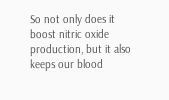So not only does it boost nitric oxide production, but it also keeps our blood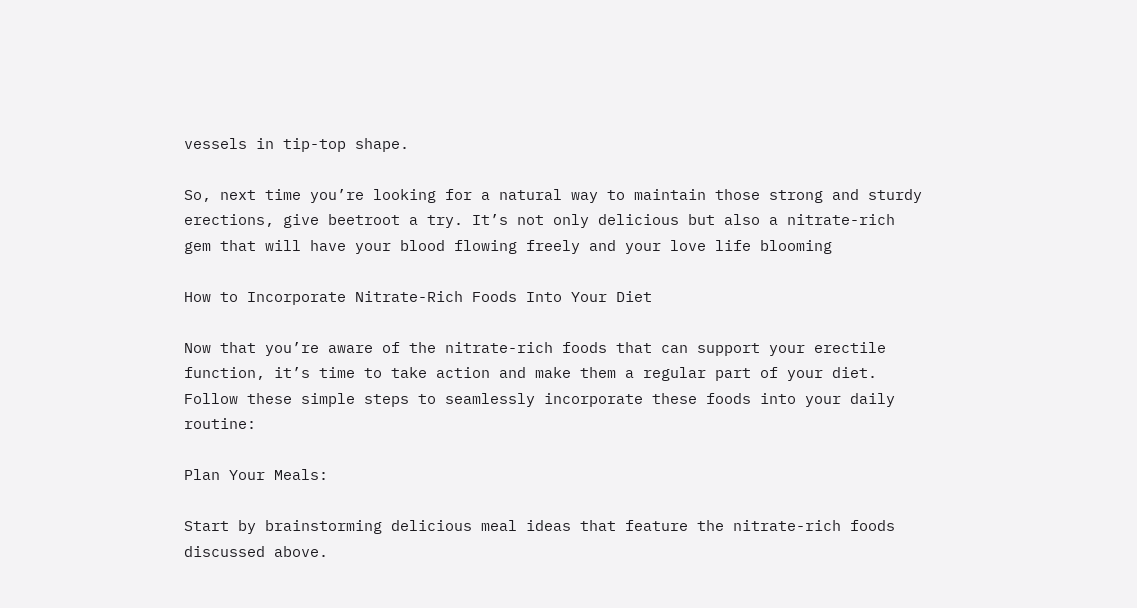vessels in tip-top shape.

So, next time you’re looking for a natural way to maintain those strong and sturdy erections, give beetroot a try. It’s not only delicious but also a nitrate-rich gem that will have your blood flowing freely and your love life blooming

How to Incorporate Nitrate-Rich Foods Into Your Diet

Now that you’re aware of the nitrate-rich foods that can support your erectile function, it’s time to take action and make them a regular part of your diet. Follow these simple steps to seamlessly incorporate these foods into your daily routine:

Plan Your Meals:

Start by brainstorming delicious meal ideas that feature the nitrate-rich foods discussed above.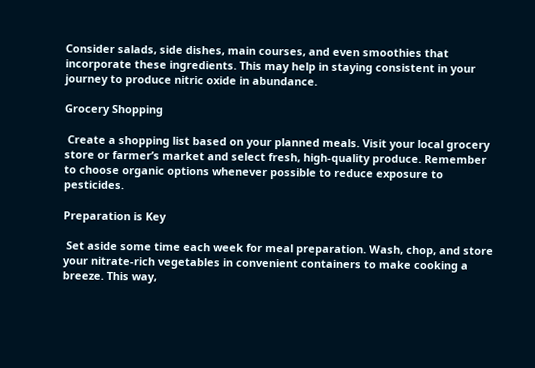Consider salads, side dishes, main courses, and even smoothies that incorporate these ingredients. This may help in staying consistent in your journey to produce nitric oxide in abundance.

Grocery Shopping

 Create a shopping list based on your planned meals. Visit your local grocery store or farmer’s market and select fresh, high-quality produce. Remember to choose organic options whenever possible to reduce exposure to pesticides.

Preparation is Key

 Set aside some time each week for meal preparation. Wash, chop, and store your nitrate-rich vegetables in convenient containers to make cooking a breeze. This way,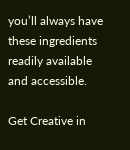you’ll always have these ingredients readily available and accessible.

Get Creative in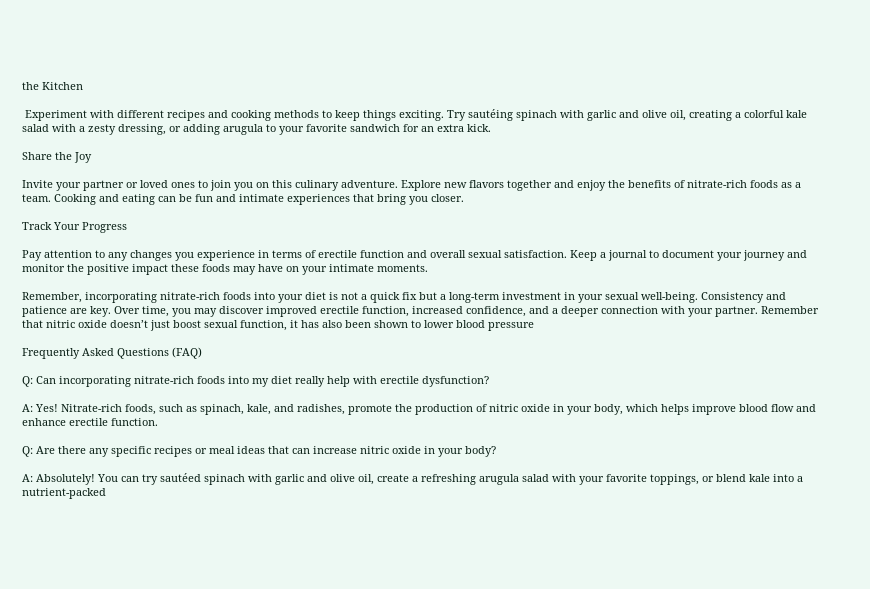the Kitchen

 Experiment with different recipes and cooking methods to keep things exciting. Try sautéing spinach with garlic and olive oil, creating a colorful kale salad with a zesty dressing, or adding arugula to your favorite sandwich for an extra kick.

Share the Joy

Invite your partner or loved ones to join you on this culinary adventure. Explore new flavors together and enjoy the benefits of nitrate-rich foods as a team. Cooking and eating can be fun and intimate experiences that bring you closer.

Track Your Progress

Pay attention to any changes you experience in terms of erectile function and overall sexual satisfaction. Keep a journal to document your journey and monitor the positive impact these foods may have on your intimate moments.

Remember, incorporating nitrate-rich foods into your diet is not a quick fix but a long-term investment in your sexual well-being. Consistency and patience are key. Over time, you may discover improved erectile function, increased confidence, and a deeper connection with your partner. Remember that nitric oxide doesn’t just boost sexual function, it has also been shown to lower blood pressure

Frequently Asked Questions (FAQ)

Q: Can incorporating nitrate-rich foods into my diet really help with erectile dysfunction?

A: Yes! Nitrate-rich foods, such as spinach, kale, and radishes, promote the production of nitric oxide in your body, which helps improve blood flow and enhance erectile function.

Q: Are there any specific recipes or meal ideas that can increase nitric oxide in your body?

A: Absolutely! You can try sautéed spinach with garlic and olive oil, create a refreshing arugula salad with your favorite toppings, or blend kale into a nutrient-packed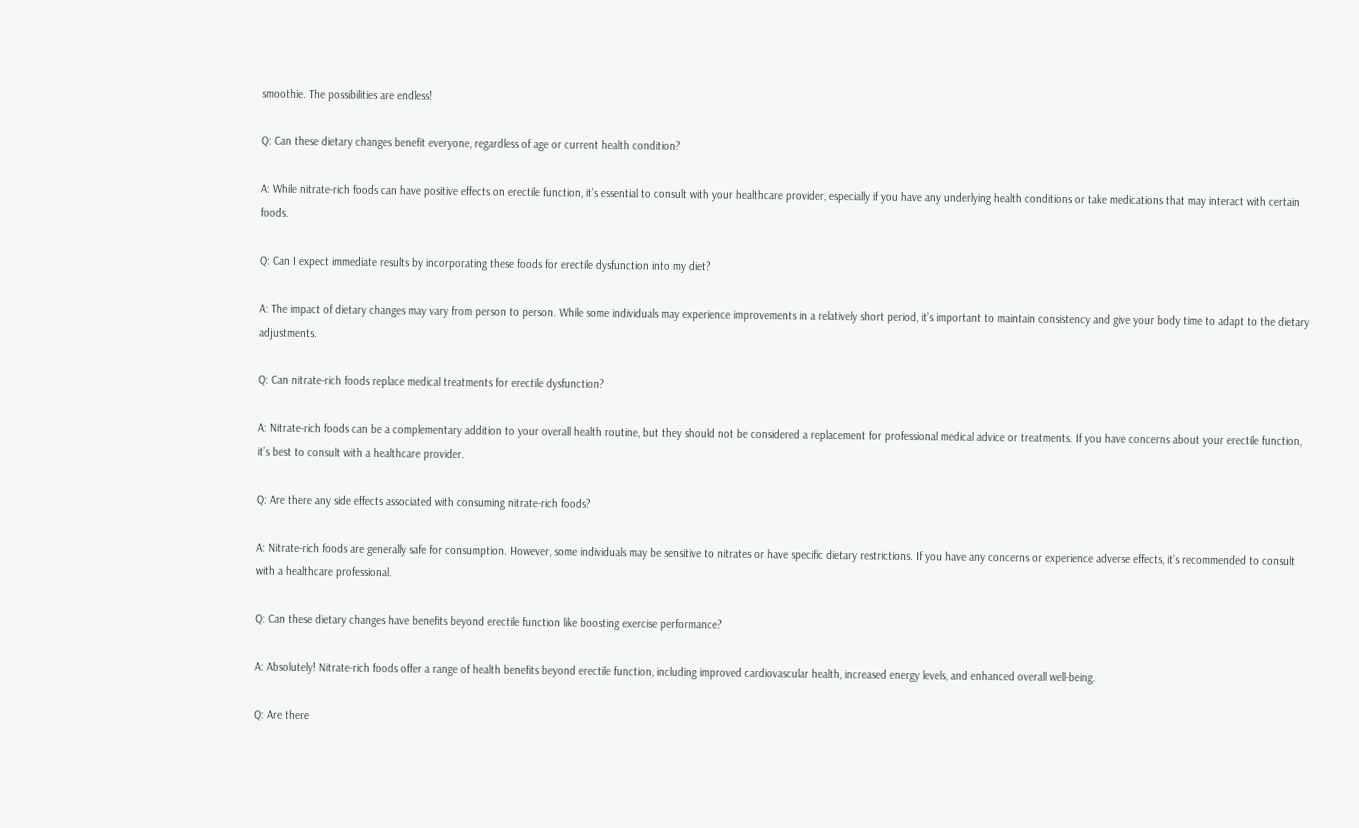smoothie. The possibilities are endless!

Q: Can these dietary changes benefit everyone, regardless of age or current health condition?

A: While nitrate-rich foods can have positive effects on erectile function, it’s essential to consult with your healthcare provider, especially if you have any underlying health conditions or take medications that may interact with certain foods.

Q: Can I expect immediate results by incorporating these foods for erectile dysfunction into my diet?

A: The impact of dietary changes may vary from person to person. While some individuals may experience improvements in a relatively short period, it’s important to maintain consistency and give your body time to adapt to the dietary adjustments.

Q: Can nitrate-rich foods replace medical treatments for erectile dysfunction?

A: Nitrate-rich foods can be a complementary addition to your overall health routine, but they should not be considered a replacement for professional medical advice or treatments. If you have concerns about your erectile function, it’s best to consult with a healthcare provider.

Q: Are there any side effects associated with consuming nitrate-rich foods?

A: Nitrate-rich foods are generally safe for consumption. However, some individuals may be sensitive to nitrates or have specific dietary restrictions. If you have any concerns or experience adverse effects, it’s recommended to consult with a healthcare professional.

Q: Can these dietary changes have benefits beyond erectile function like boosting exercise performance?

A: Absolutely! Nitrate-rich foods offer a range of health benefits beyond erectile function, including improved cardiovascular health, increased energy levels, and enhanced overall well-being.

Q: Are there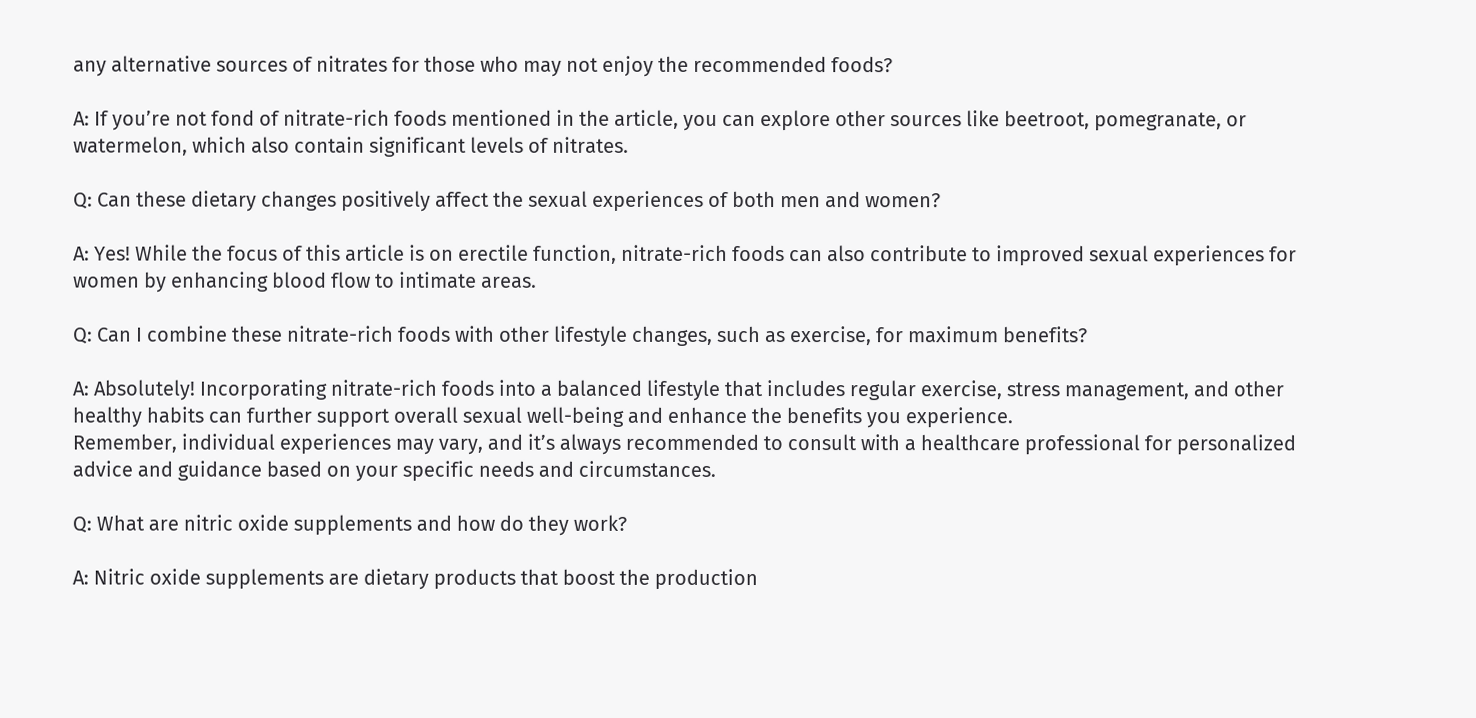any alternative sources of nitrates for those who may not enjoy the recommended foods?

A: If you’re not fond of nitrate-rich foods mentioned in the article, you can explore other sources like beetroot, pomegranate, or watermelon, which also contain significant levels of nitrates.

Q: Can these dietary changes positively affect the sexual experiences of both men and women?

A: Yes! While the focus of this article is on erectile function, nitrate-rich foods can also contribute to improved sexual experiences for women by enhancing blood flow to intimate areas.

Q: Can I combine these nitrate-rich foods with other lifestyle changes, such as exercise, for maximum benefits?

A: Absolutely! Incorporating nitrate-rich foods into a balanced lifestyle that includes regular exercise, stress management, and other healthy habits can further support overall sexual well-being and enhance the benefits you experience.
Remember, individual experiences may vary, and it’s always recommended to consult with a healthcare professional for personalized advice and guidance based on your specific needs and circumstances.

Q: What are nitric oxide supplements and how do they work?

A: Nitric oxide supplements are dietary products that boost the production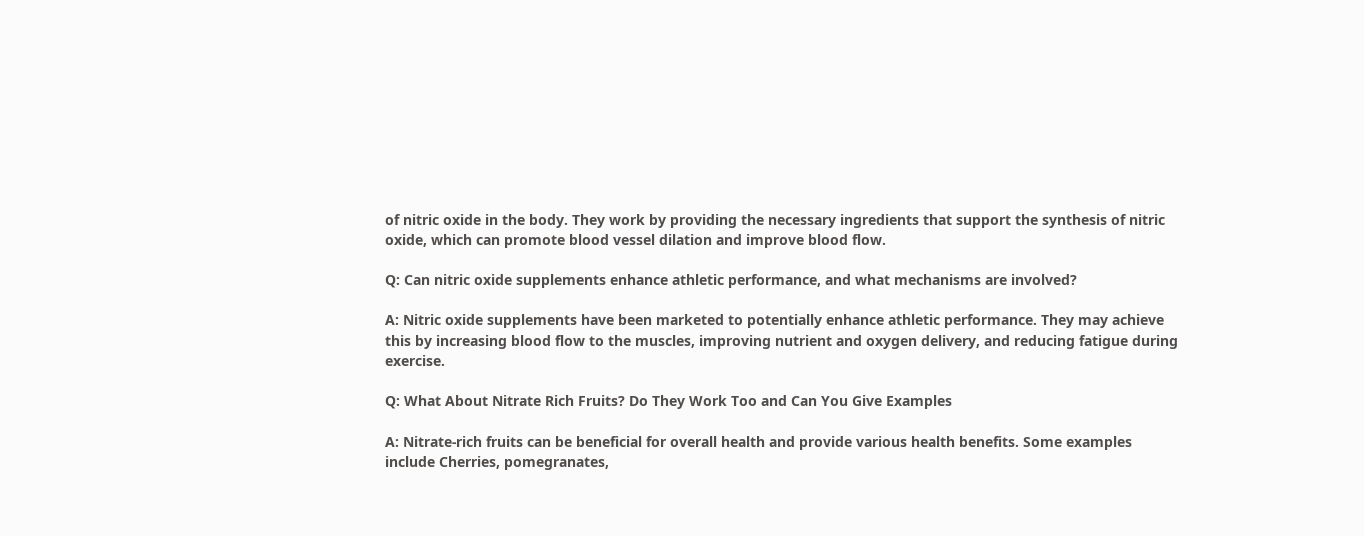of nitric oxide in the body. They work by providing the necessary ingredients that support the synthesis of nitric oxide, which can promote blood vessel dilation and improve blood flow.

Q: Can nitric oxide supplements enhance athletic performance, and what mechanisms are involved?

A: Nitric oxide supplements have been marketed to potentially enhance athletic performance. They may achieve this by increasing blood flow to the muscles, improving nutrient and oxygen delivery, and reducing fatigue during exercise.

Q: What About Nitrate Rich Fruits? Do They Work Too and Can You Give Examples

A: Nitrate-rich fruits can be beneficial for overall health and provide various health benefits. Some examples include Cherries, pomegranates,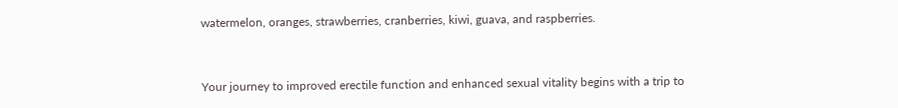watermelon, oranges, strawberries, cranberries, kiwi, guava, and raspberries.


Your journey to improved erectile function and enhanced sexual vitality begins with a trip to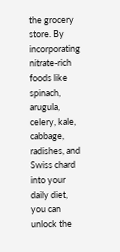the grocery store. By incorporating nitrate-rich foods like spinach, arugula, celery, kale, cabbage, radishes, and Swiss chard into your daily diet, you can unlock the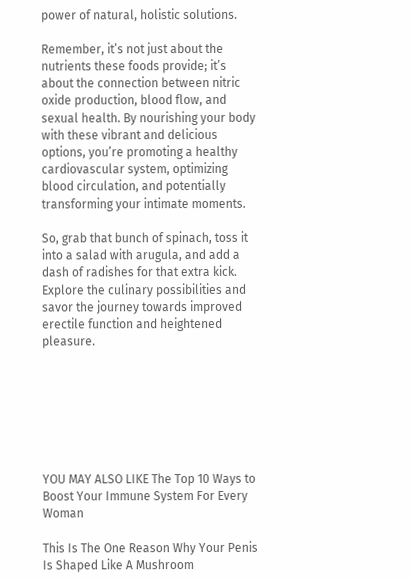power of natural, holistic solutions.

Remember, it’s not just about the nutrients these foods provide; it’s about the connection between nitric oxide production, blood flow, and sexual health. By nourishing your body with these vibrant and delicious options, you’re promoting a healthy cardiovascular system, optimizing blood circulation, and potentially transforming your intimate moments.

So, grab that bunch of spinach, toss it into a salad with arugula, and add a dash of radishes for that extra kick. Explore the culinary possibilities and savor the journey towards improved erectile function and heightened pleasure.







YOU MAY ALSO LIKE The Top 10 Ways to Boost Your Immune System For Every Woman

This Is The One Reason Why Your Penis Is Shaped Like A Mushroom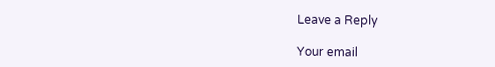Leave a Reply

Your email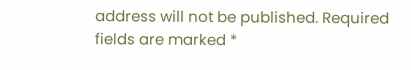address will not be published. Required fields are marked *